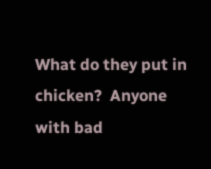What do they put in chicken?  Anyone with bad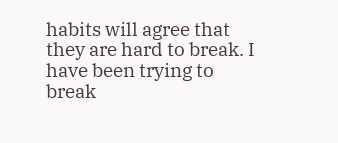habits will agree that they are hard to break. I have been trying to break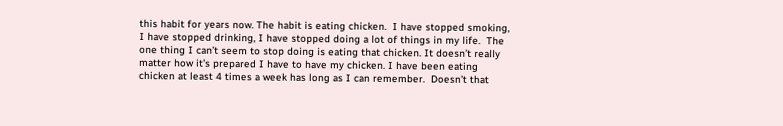this habit for years now. The habit is eating chicken.  I have stopped smoking, I have stopped drinking, I have stopped doing a lot of things in my life.  The one thing I can’t seem to stop doing is eating that chicken. It doesn’t really matter how it’s prepared I have to have my chicken. I have been eating chicken at least 4 times a week has long as I can remember.  Doesn’t that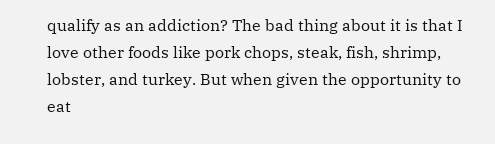qualify as an addiction? The bad thing about it is that I love other foods like pork chops, steak, fish, shrimp, lobster, and turkey. But when given the opportunity to eat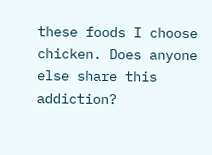these foods I choose chicken. Does anyone else share this addiction?